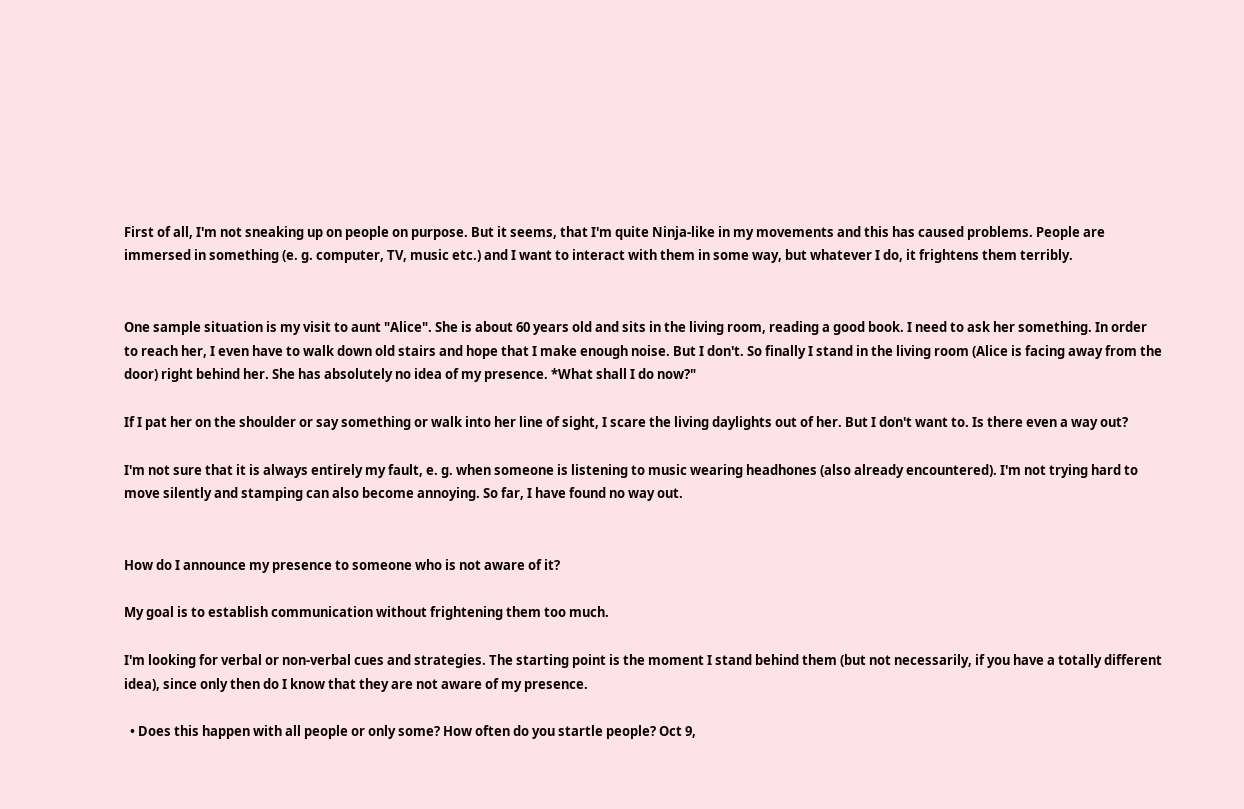First of all, I'm not sneaking up on people on purpose. But it seems, that I'm quite Ninja-like in my movements and this has caused problems. People are immersed in something (e. g. computer, TV, music etc.) and I want to interact with them in some way, but whatever I do, it frightens them terribly.


One sample situation is my visit to aunt "Alice". She is about 60 years old and sits in the living room, reading a good book. I need to ask her something. In order to reach her, I even have to walk down old stairs and hope that I make enough noise. But I don't. So finally I stand in the living room (Alice is facing away from the door) right behind her. She has absolutely no idea of my presence. *What shall I do now?"

If I pat her on the shoulder or say something or walk into her line of sight, I scare the living daylights out of her. But I don't want to. Is there even a way out?

I'm not sure that it is always entirely my fault, e. g. when someone is listening to music wearing headhones (also already encountered). I'm not trying hard to move silently and stamping can also become annoying. So far, I have found no way out.


How do I announce my presence to someone who is not aware of it?

My goal is to establish communication without frightening them too much.

I'm looking for verbal or non-verbal cues and strategies. The starting point is the moment I stand behind them (but not necessarily, if you have a totally different idea), since only then do I know that they are not aware of my presence.

  • Does this happen with all people or only some? How often do you startle people? Oct 9,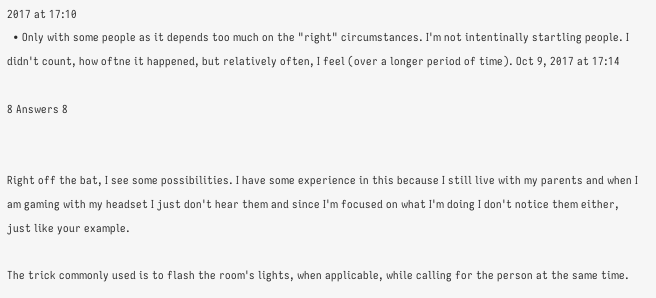2017 at 17:10
  • Only with some people as it depends too much on the "right" circumstances. I'm not intentinally startling people. I didn't count, how oftne it happened, but relatively often, I feel (over a longer period of time). Oct 9, 2017 at 17:14

8 Answers 8


Right off the bat, I see some possibilities. I have some experience in this because I still live with my parents and when I am gaming with my headset I just don't hear them and since I'm focused on what I'm doing I don't notice them either, just like your example.

The trick commonly used is to flash the room's lights, when applicable, while calling for the person at the same time.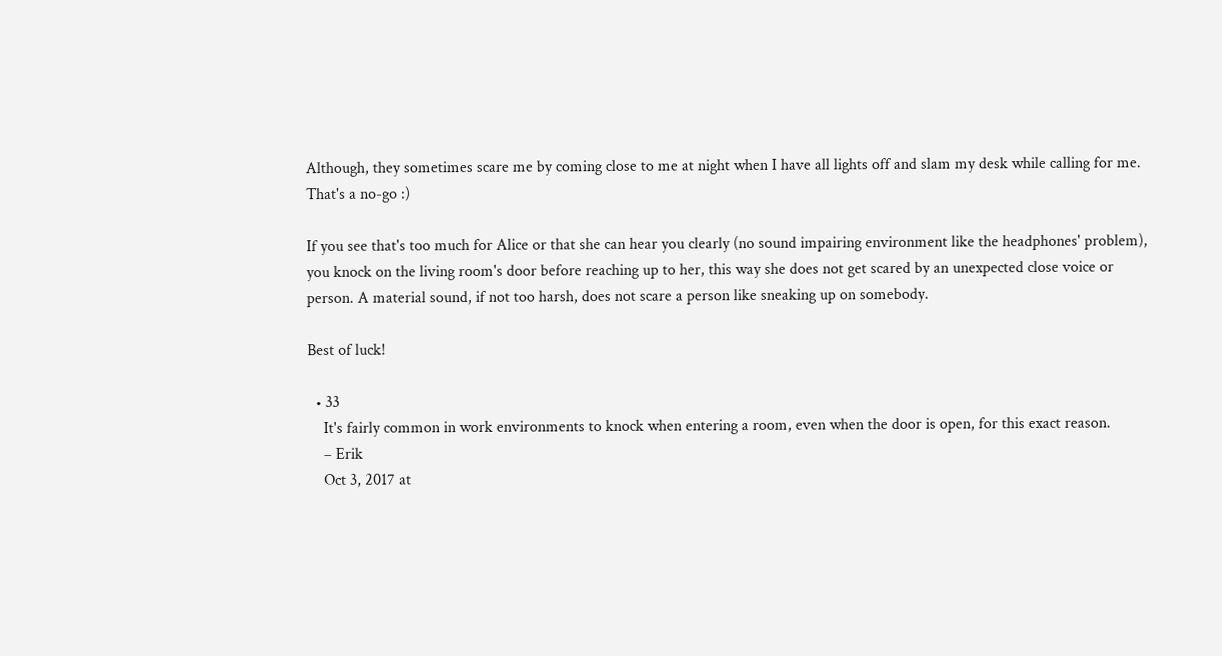Although, they sometimes scare me by coming close to me at night when I have all lights off and slam my desk while calling for me. That's a no-go :)

If you see that's too much for Alice or that she can hear you clearly (no sound impairing environment like the headphones' problem), you knock on the living room's door before reaching up to her, this way she does not get scared by an unexpected close voice or person. A material sound, if not too harsh, does not scare a person like sneaking up on somebody.

Best of luck!

  • 33
    It's fairly common in work environments to knock when entering a room, even when the door is open, for this exact reason.
    – Erik
    Oct 3, 2017 at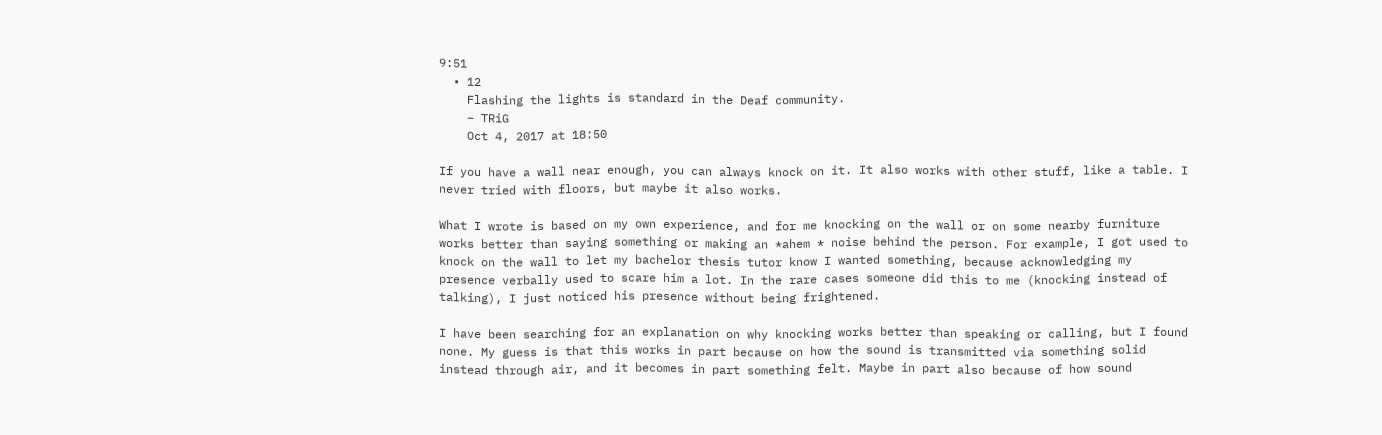9:51
  • 12
    Flashing the lights is standard in the Deaf community.
    – TRiG
    Oct 4, 2017 at 18:50

If you have a wall near enough, you can always knock on it. It also works with other stuff, like a table. I never tried with floors, but maybe it also works.

What I wrote is based on my own experience, and for me knocking on the wall or on some nearby furniture works better than saying something or making an *ahem * noise behind the person. For example, I got used to knock on the wall to let my bachelor thesis tutor know I wanted something, because acknowledging my presence verbally used to scare him a lot. In the rare cases someone did this to me (knocking instead of talking), I just noticed his presence without being frightened.

I have been searching for an explanation on why knocking works better than speaking or calling, but I found none. My guess is that this works in part because on how the sound is transmitted via something solid instead through air, and it becomes in part something felt. Maybe in part also because of how sound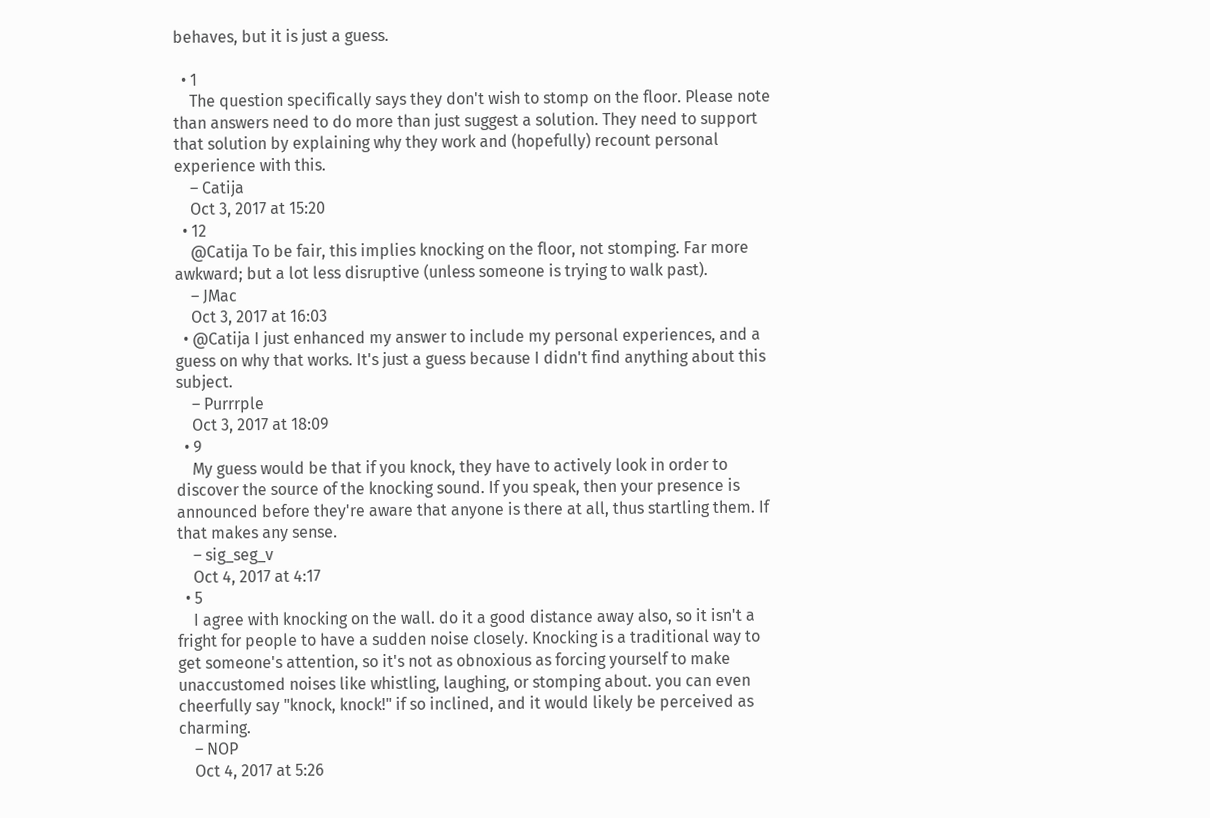behaves, but it is just a guess.

  • 1
    The question specifically says they don't wish to stomp on the floor. Please note than answers need to do more than just suggest a solution. They need to support that solution by explaining why they work and (hopefully) recount personal experience with this.
    – Catija
    Oct 3, 2017 at 15:20
  • 12
    @Catija To be fair, this implies knocking on the floor, not stomping. Far more awkward; but a lot less disruptive (unless someone is trying to walk past).
    – JMac
    Oct 3, 2017 at 16:03
  • @Catija I just enhanced my answer to include my personal experiences, and a guess on why that works. It's just a guess because I didn't find anything about this subject.
    – Purrrple
    Oct 3, 2017 at 18:09
  • 9
    My guess would be that if you knock, they have to actively look in order to discover the source of the knocking sound. If you speak, then your presence is announced before they're aware that anyone is there at all, thus startling them. If that makes any sense.
    – sig_seg_v
    Oct 4, 2017 at 4:17
  • 5
    I agree with knocking on the wall. do it a good distance away also, so it isn't a fright for people to have a sudden noise closely. Knocking is a traditional way to get someone's attention, so it's not as obnoxious as forcing yourself to make unaccustomed noises like whistling, laughing, or stomping about. you can even cheerfully say "knock, knock!" if so inclined, and it would likely be perceived as charming.
    – NOP
    Oct 4, 2017 at 5:26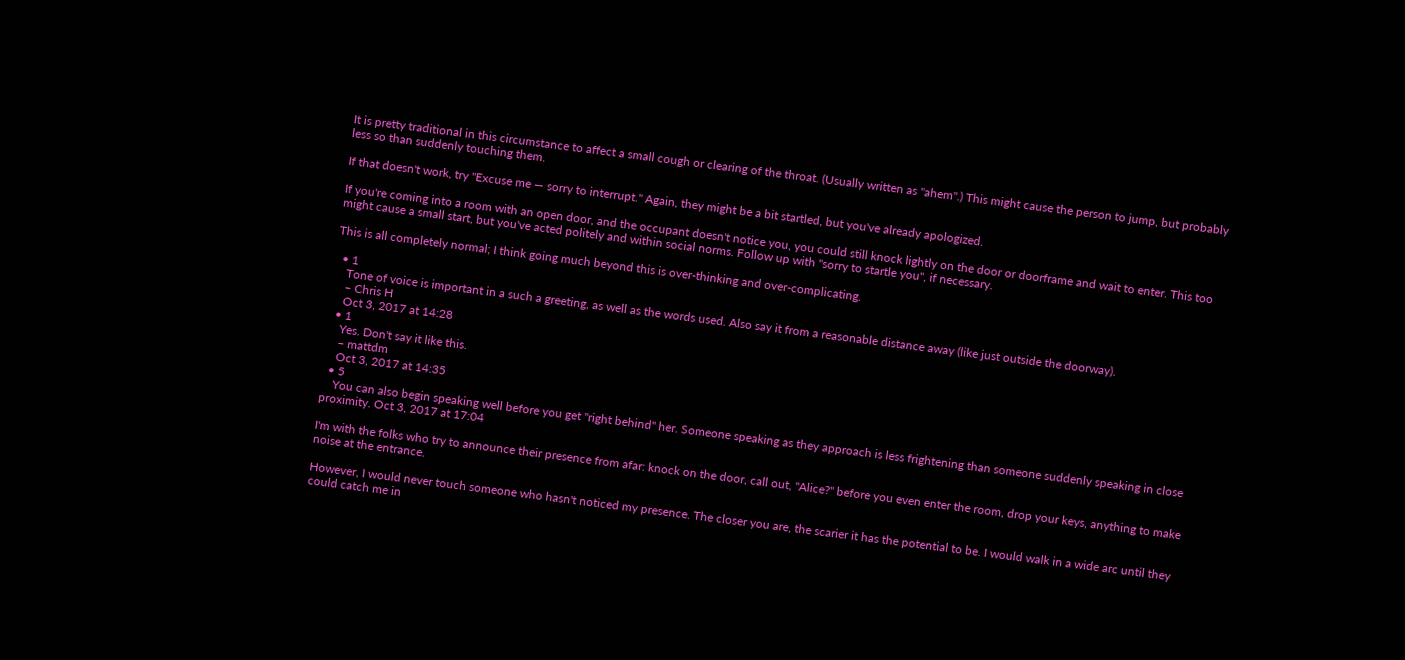It is pretty traditional in this circumstance to affect a small cough or clearing of the throat. (Usually written as "ahem".) This might cause the person to jump, but probably less so than suddenly touching them.

If that doesn't work, try "Excuse me — sorry to interrupt." Again, they might be a bit startled, but you've already apologized.

If you're coming into a room with an open door, and the occupant doesn't notice you, you could still knock lightly on the door or doorframe and wait to enter. This too might cause a small start, but you've acted politely and within social norms. Follow up with "sorry to startle you", if necessary.

This is all completely normal; I think going much beyond this is over-thinking and over-complicating.

  • 1
    Tone of voice is important in a such a greeting, as well as the words used. Also say it from a reasonable distance away (like just outside the doorway).
    – Chris H
    Oct 3, 2017 at 14:28
  • 1
    Yes. Don't say it like this.
    – mattdm
    Oct 3, 2017 at 14:35
  • 5
    You can also begin speaking well before you get "right behind" her. Someone speaking as they approach is less frightening than someone suddenly speaking in close proximity. Oct 3, 2017 at 17:04

I'm with the folks who try to announce their presence from afar: knock on the door, call out, "Alice?" before you even enter the room, drop your keys, anything to make noise at the entrance.

However, I would never touch someone who hasn't noticed my presence. The closer you are, the scarier it has the potential to be. I would walk in a wide arc until they could catch me in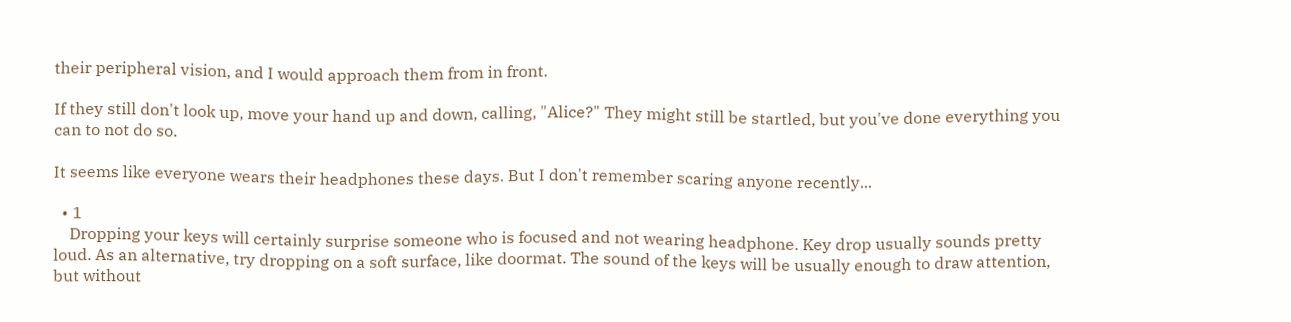their peripheral vision, and I would approach them from in front.

If they still don't look up, move your hand up and down, calling, "Alice?" They might still be startled, but you've done everything you can to not do so.

It seems like everyone wears their headphones these days. But I don't remember scaring anyone recently...

  • 1
    Dropping your keys will certainly surprise someone who is focused and not wearing headphone. Key drop usually sounds pretty loud. As an alternative, try dropping on a soft surface, like doormat. The sound of the keys will be usually enough to draw attention, but without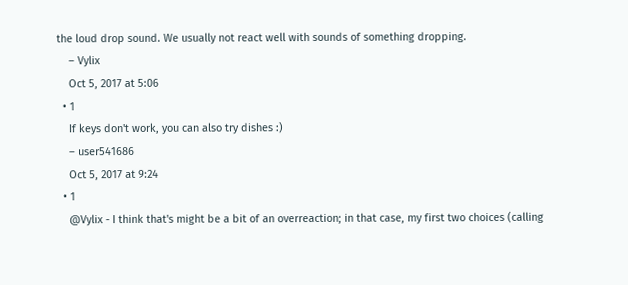the loud drop sound. We usually not react well with sounds of something dropping.
    – Vylix
    Oct 5, 2017 at 5:06
  • 1
    If keys don't work, you can also try dishes :)
    – user541686
    Oct 5, 2017 at 9:24
  • 1
    @Vylix - I think that's might be a bit of an overreaction; in that case, my first two choices (calling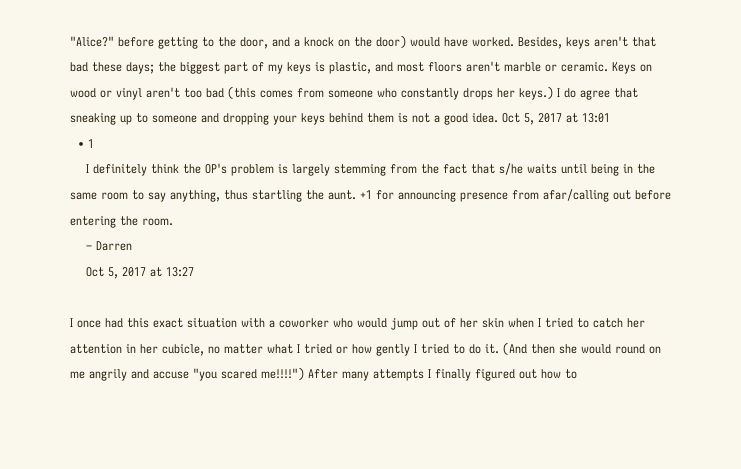"Alice?" before getting to the door, and a knock on the door) would have worked. Besides, keys aren't that bad these days; the biggest part of my keys is plastic, and most floors aren't marble or ceramic. Keys on wood or vinyl aren't too bad (this comes from someone who constantly drops her keys.) I do agree that sneaking up to someone and dropping your keys behind them is not a good idea. Oct 5, 2017 at 13:01
  • 1
    I definitely think the OP's problem is largely stemming from the fact that s/he waits until being in the same room to say anything, thus startling the aunt. +1 for announcing presence from afar/calling out before entering the room.
    – Darren
    Oct 5, 2017 at 13:27

I once had this exact situation with a coworker who would jump out of her skin when I tried to catch her attention in her cubicle, no matter what I tried or how gently I tried to do it. (And then she would round on me angrily and accuse "you scared me!!!!") After many attempts I finally figured out how to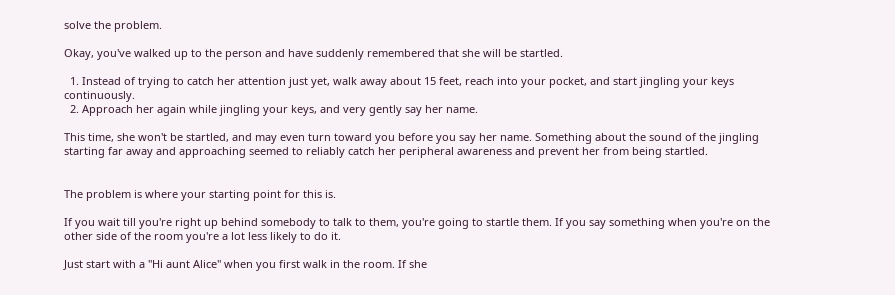solve the problem.

Okay, you've walked up to the person and have suddenly remembered that she will be startled.

  1. Instead of trying to catch her attention just yet, walk away about 15 feet, reach into your pocket, and start jingling your keys continuously.
  2. Approach her again while jingling your keys, and very gently say her name.

This time, she won't be startled, and may even turn toward you before you say her name. Something about the sound of the jingling starting far away and approaching seemed to reliably catch her peripheral awareness and prevent her from being startled.


The problem is where your starting point for this is.

If you wait till you're right up behind somebody to talk to them, you're going to startle them. If you say something when you're on the other side of the room you're a lot less likely to do it.

Just start with a "Hi aunt Alice" when you first walk in the room. If she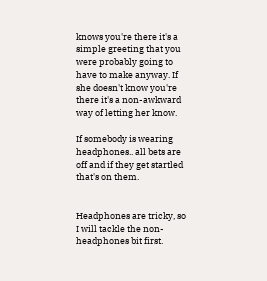knows you're there it's a simple greeting that you were probably going to have to make anyway. If she doesn't know you're there it's a non-awkward way of letting her know.

If somebody is wearing headphones.. all bets are off and if they get startled that's on them.


Headphones are tricky, so I will tackle the non-headphones bit first.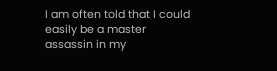I am often told that I could easily be a master assassin in my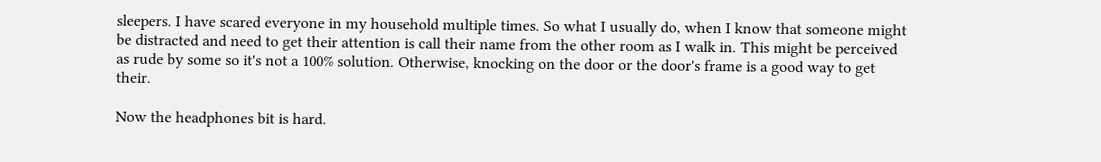sleepers. I have scared everyone in my household multiple times. So what I usually do, when I know that someone might be distracted and need to get their attention is call their name from the other room as I walk in. This might be perceived as rude by some so it's not a 100% solution. Otherwise, knocking on the door or the door's frame is a good way to get their.

Now the headphones bit is hard.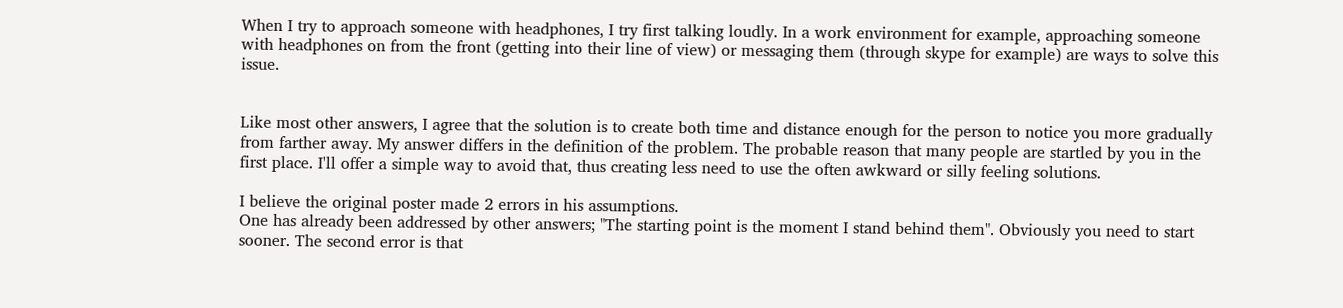When I try to approach someone with headphones, I try first talking loudly. In a work environment for example, approaching someone with headphones on from the front (getting into their line of view) or messaging them (through skype for example) are ways to solve this issue.


Like most other answers, I agree that the solution is to create both time and distance enough for the person to notice you more gradually from farther away. My answer differs in the definition of the problem. The probable reason that many people are startled by you in the first place. I'll offer a simple way to avoid that, thus creating less need to use the often awkward or silly feeling solutions.

I believe the original poster made 2 errors in his assumptions.
One has already been addressed by other answers; "The starting point is the moment I stand behind them". Obviously you need to start sooner. The second error is that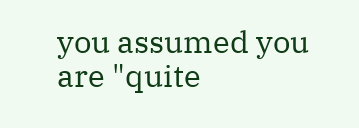you assumed you are "quite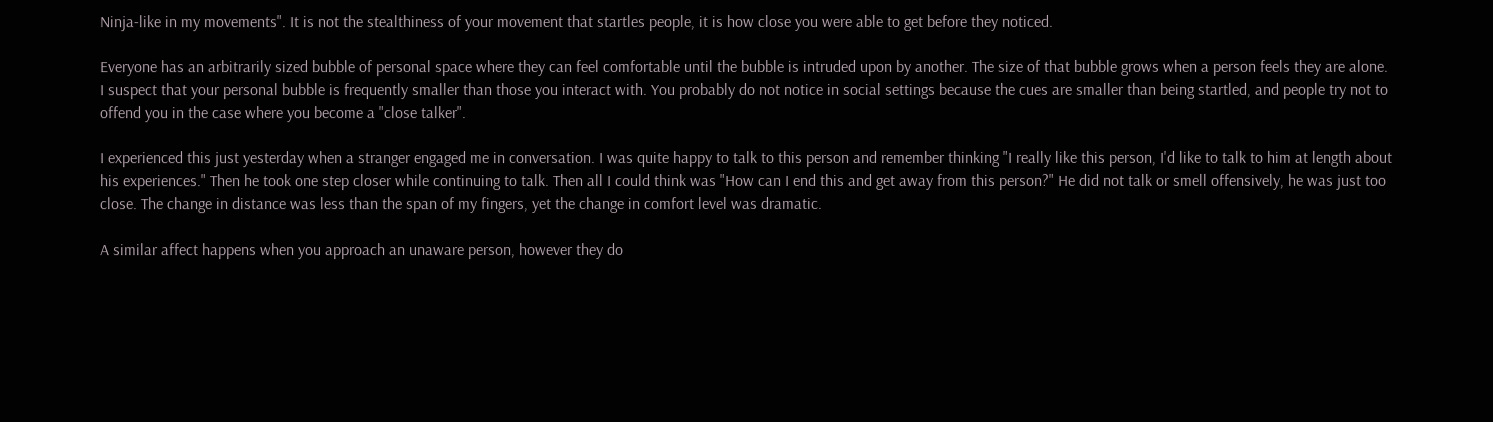Ninja-like in my movements". It is not the stealthiness of your movement that startles people, it is how close you were able to get before they noticed.

Everyone has an arbitrarily sized bubble of personal space where they can feel comfortable until the bubble is intruded upon by another. The size of that bubble grows when a person feels they are alone. I suspect that your personal bubble is frequently smaller than those you interact with. You probably do not notice in social settings because the cues are smaller than being startled, and people try not to offend you in the case where you become a "close talker".

I experienced this just yesterday when a stranger engaged me in conversation. I was quite happy to talk to this person and remember thinking "I really like this person, I'd like to talk to him at length about his experiences." Then he took one step closer while continuing to talk. Then all I could think was "How can I end this and get away from this person?" He did not talk or smell offensively, he was just too close. The change in distance was less than the span of my fingers, yet the change in comfort level was dramatic.

A similar affect happens when you approach an unaware person, however they do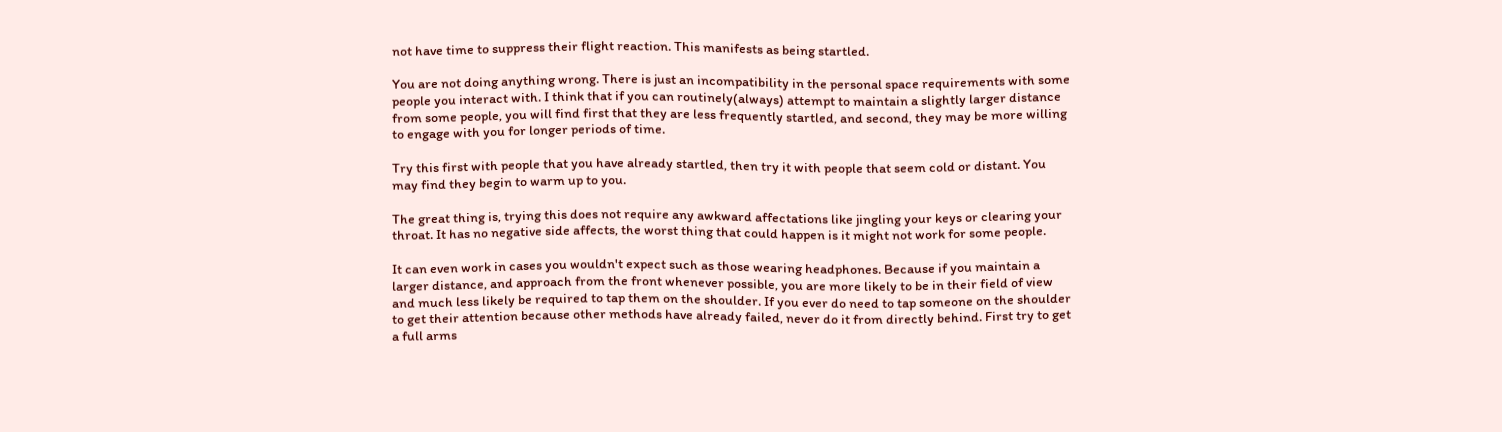not have time to suppress their flight reaction. This manifests as being startled.

You are not doing anything wrong. There is just an incompatibility in the personal space requirements with some people you interact with. I think that if you can routinely(always) attempt to maintain a slightly larger distance from some people, you will find first that they are less frequently startled, and second, they may be more willing to engage with you for longer periods of time.

Try this first with people that you have already startled, then try it with people that seem cold or distant. You may find they begin to warm up to you.

The great thing is, trying this does not require any awkward affectations like jingling your keys or clearing your throat. It has no negative side affects, the worst thing that could happen is it might not work for some people.

It can even work in cases you wouldn't expect such as those wearing headphones. Because if you maintain a larger distance, and approach from the front whenever possible, you are more likely to be in their field of view and much less likely be required to tap them on the shoulder. If you ever do need to tap someone on the shoulder to get their attention because other methods have already failed, never do it from directly behind. First try to get a full arms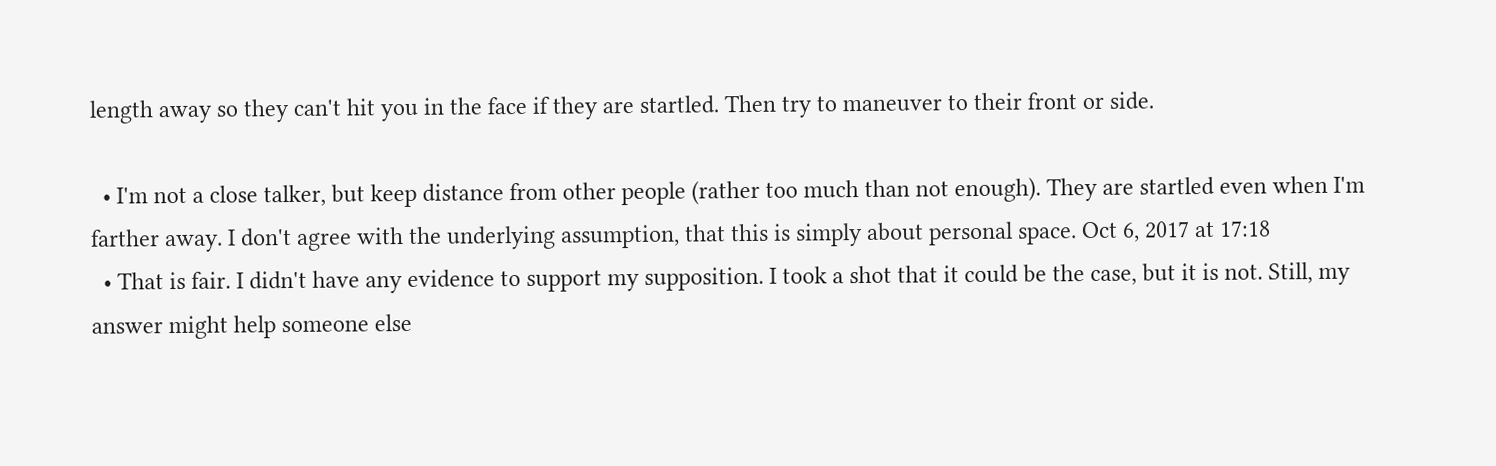length away so they can't hit you in the face if they are startled. Then try to maneuver to their front or side.

  • I'm not a close talker, but keep distance from other people (rather too much than not enough). They are startled even when I'm farther away. I don't agree with the underlying assumption, that this is simply about personal space. Oct 6, 2017 at 17:18
  • That is fair. I didn't have any evidence to support my supposition. I took a shot that it could be the case, but it is not. Still, my answer might help someone else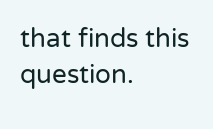that finds this question.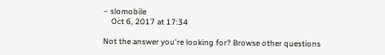– slomobile
    Oct 6, 2017 at 17:34

Not the answer you're looking for? Browse other questions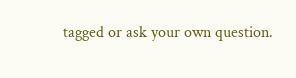tagged or ask your own question.